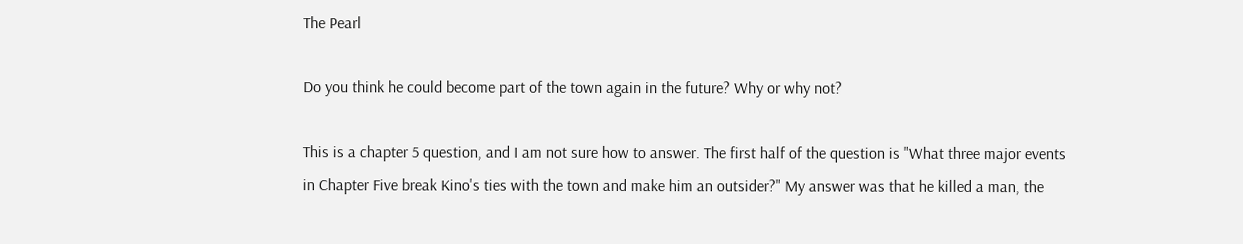The Pearl

Do you think he could become part of the town again in the future? Why or why not?

This is a chapter 5 question, and I am not sure how to answer. The first half of the question is "What three major events in Chapter Five break Kino's ties with the town and make him an outsider?" My answer was that he killed a man, the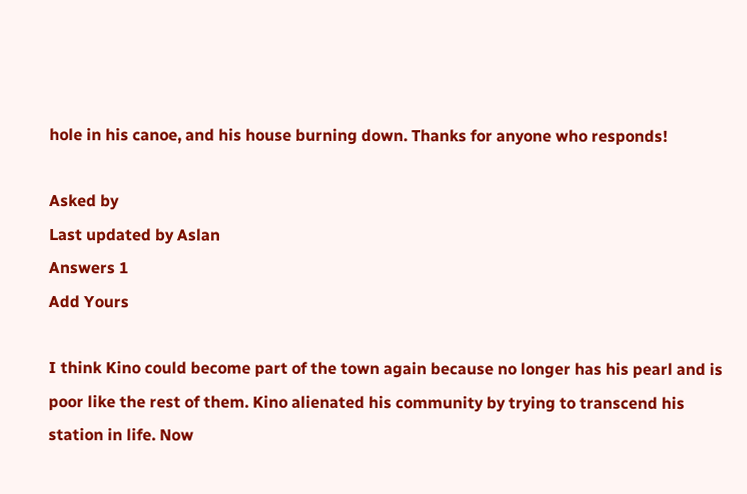hole in his canoe, and his house burning down. Thanks for anyone who responds!

Asked by
Last updated by Aslan
Answers 1
Add Yours

I think Kino could become part of the town again because no longer has his pearl and is poor like the rest of them. Kino alienated his community by trying to transcend his station in life. Now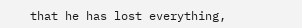that he has lost everything,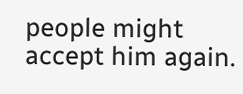people might accept him again.